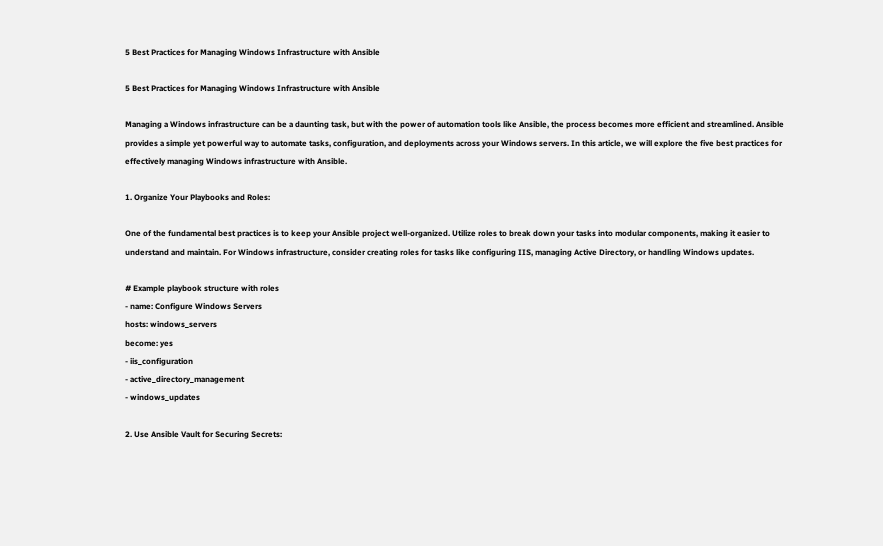5 Best Practices for Managing Windows Infrastructure with Ansible

5 Best Practices for Managing Windows Infrastructure with Ansible

Managing a Windows infrastructure can be a daunting task, but with the power of automation tools like Ansible, the process becomes more efficient and streamlined. Ansible provides a simple yet powerful way to automate tasks, configuration, and deployments across your Windows servers. In this article, we will explore the five best practices for effectively managing Windows infrastructure with Ansible.

1. Organize Your Playbooks and Roles:

One of the fundamental best practices is to keep your Ansible project well-organized. Utilize roles to break down your tasks into modular components, making it easier to understand and maintain. For Windows infrastructure, consider creating roles for tasks like configuring IIS, managing Active Directory, or handling Windows updates.

# Example playbook structure with roles
- name: Configure Windows Servers
hosts: windows_servers
become: yes
- iis_configuration
- active_directory_management
- windows_updates

2. Use Ansible Vault for Securing Secrets: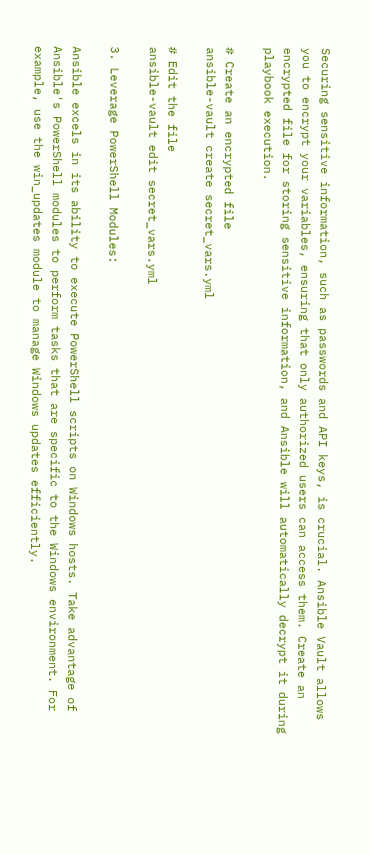Securing sensitive information, such as passwords and API keys, is crucial. Ansible Vault allows you to encrypt your variables, ensuring that only authorized users can access them. Create an encrypted file for storing sensitive information, and Ansible will automatically decrypt it during playbook execution.

# Create an encrypted file
ansible-vault create secret_vars.yml

# Edit the file
ansible-vault edit secret_vars.yml

3. Leverage PowerShell Modules:

Ansible excels in its ability to execute PowerShell scripts on Windows hosts. Take advantage of Ansible's PowerShell modules to perform tasks that are specific to the Windows environment. For example, use the win_updates module to manage Windows updates efficiently.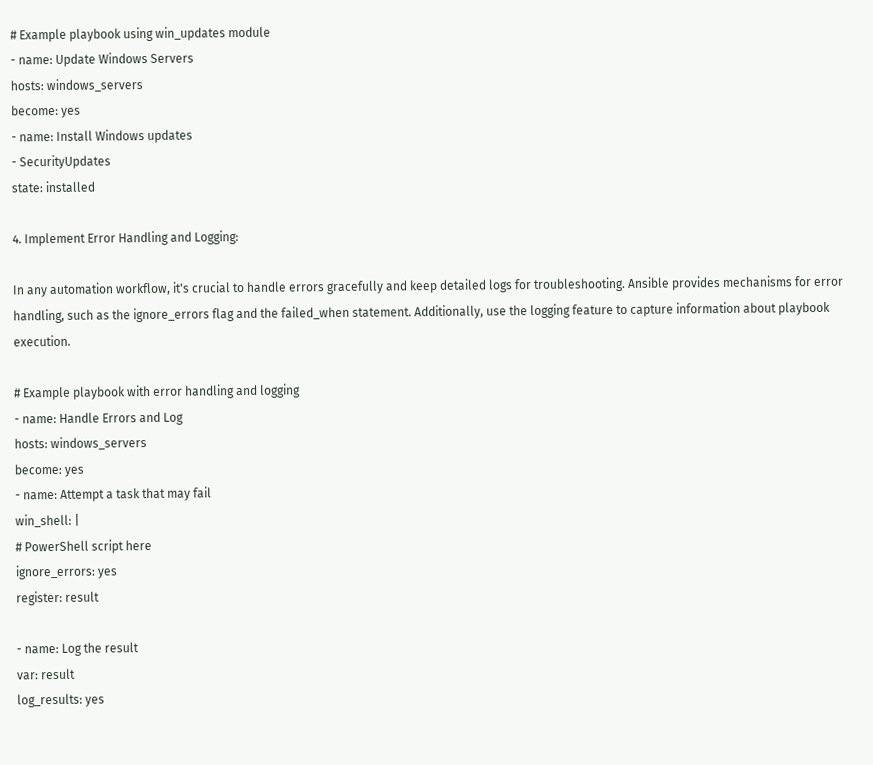# Example playbook using win_updates module
- name: Update Windows Servers
hosts: windows_servers
become: yes
- name: Install Windows updates
- SecurityUpdates
state: installed

4. Implement Error Handling and Logging:

In any automation workflow, it's crucial to handle errors gracefully and keep detailed logs for troubleshooting. Ansible provides mechanisms for error handling, such as the ignore_errors flag and the failed_when statement. Additionally, use the logging feature to capture information about playbook execution.

# Example playbook with error handling and logging
- name: Handle Errors and Log
hosts: windows_servers
become: yes
- name: Attempt a task that may fail
win_shell: |
# PowerShell script here
ignore_errors: yes
register: result

- name: Log the result
var: result
log_results: yes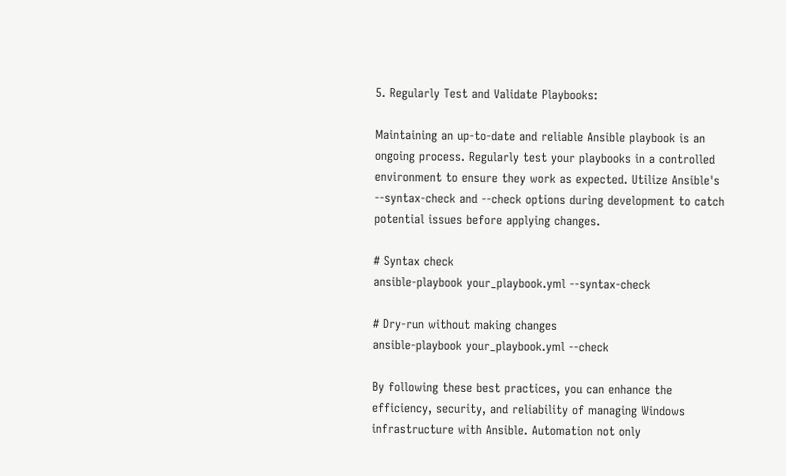5. Regularly Test and Validate Playbooks:

Maintaining an up-to-date and reliable Ansible playbook is an ongoing process. Regularly test your playbooks in a controlled environment to ensure they work as expected. Utilize Ansible's --syntax-check and --check options during development to catch potential issues before applying changes.

# Syntax check
ansible-playbook your_playbook.yml --syntax-check

# Dry-run without making changes
ansible-playbook your_playbook.yml --check

By following these best practices, you can enhance the efficiency, security, and reliability of managing Windows infrastructure with Ansible. Automation not only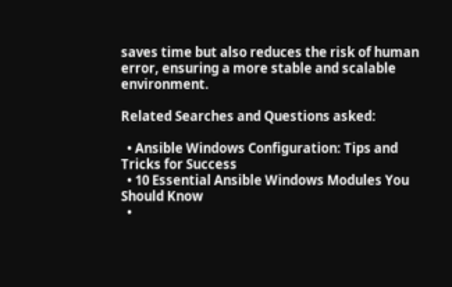saves time but also reduces the risk of human error, ensuring a more stable and scalable environment.

Related Searches and Questions asked:

  • Ansible Windows Configuration: Tips and Tricks for Success
  • 10 Essential Ansible Windows Modules You Should Know
  •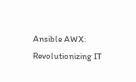Ansible AWX: Revolutionizing IT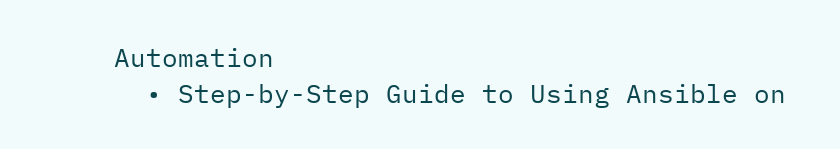Automation
  • Step-by-Step Guide to Using Ansible on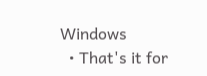Windows
  • That's it for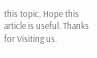this topic, Hope this article is useful. Thanks for Visiting us.